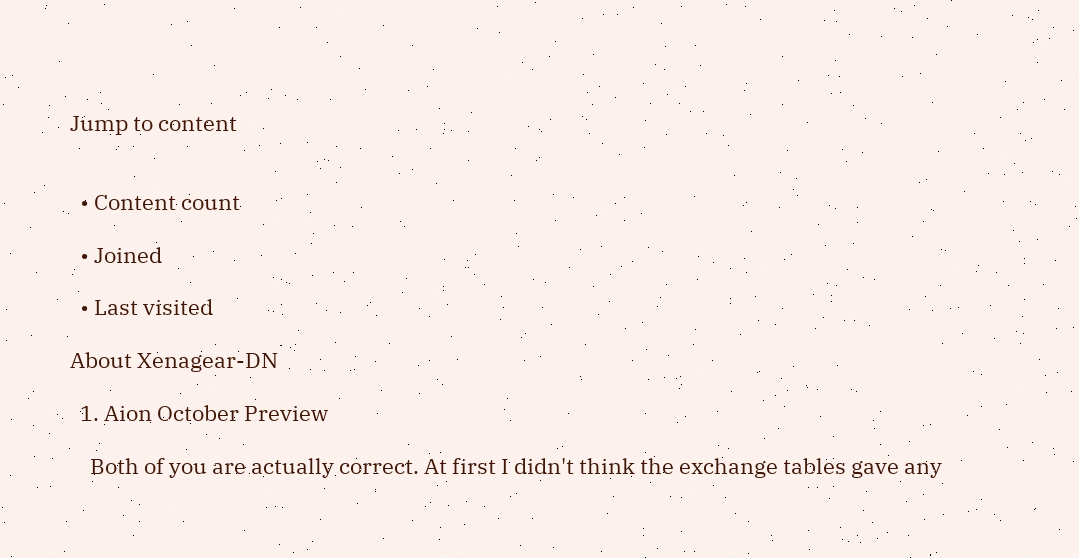Jump to content


  • Content count

  • Joined

  • Last visited

About Xenagear-DN

  1. Aion October Preview

    Both of you are actually correct. At first I didn't think the exchange tables gave any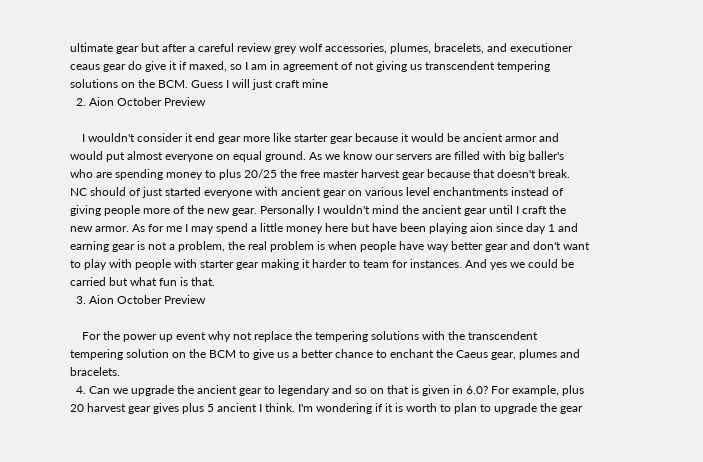ultimate gear but after a careful review grey wolf accessories, plumes, bracelets, and executioner ceaus gear do give it if maxed, so I am in agreement of not giving us transcendent tempering solutions on the BCM. Guess I will just craft mine
  2. Aion October Preview

    I wouldn't consider it end gear more like starter gear because it would be ancient armor and would put almost everyone on equal ground. As we know our servers are filled with big baller's who are spending money to plus 20/25 the free master harvest gear because that doesn't break. NC should of just started everyone with ancient gear on various level enchantments instead of giving people more of the new gear. Personally I wouldn't mind the ancient gear until I craft the new armor. As for me I may spend a little money here but have been playing aion since day 1 and earning gear is not a problem, the real problem is when people have way better gear and don't want to play with people with starter gear making it harder to team for instances. And yes we could be carried but what fun is that.
  3. Aion October Preview

    For the power up event why not replace the tempering solutions with the transcendent tempering solution on the BCM to give us a better chance to enchant the Caeus gear, plumes and bracelets.
  4. Can we upgrade the ancient gear to legendary and so on that is given in 6.0? For example, plus 20 harvest gear gives plus 5 ancient I think. I'm wondering if it is worth to plan to upgrade the gear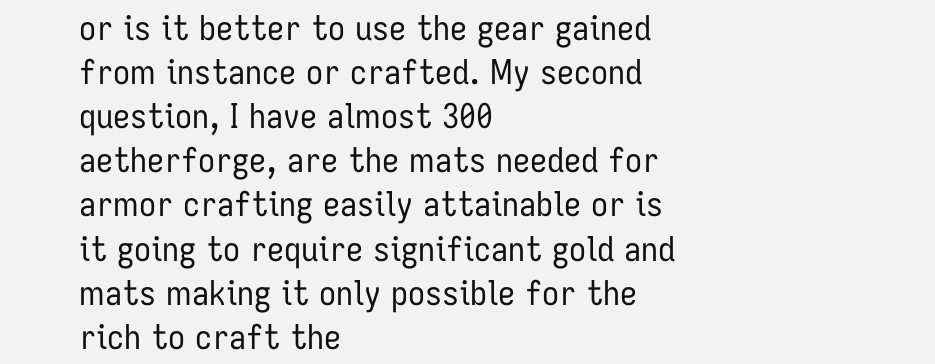or is it better to use the gear gained from instance or crafted. My second question, I have almost 300 aetherforge, are the mats needed for armor crafting easily attainable or is it going to require significant gold and mats making it only possible for the rich to craft the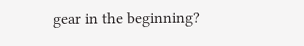gear in the beginning?